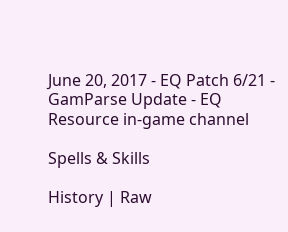June 20, 2017 - EQ Patch 6/21 - GamParse Update - EQ Resource in-game channel

Spells & Skills

History | Raw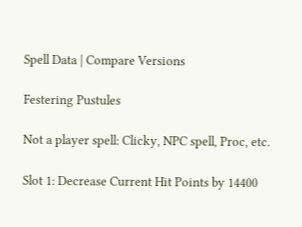Spell Data | Compare Versions

Festering Pustules

Not a player spell: Clicky, NPC spell, Proc, etc.

Slot 1: Decrease Current Hit Points by 14400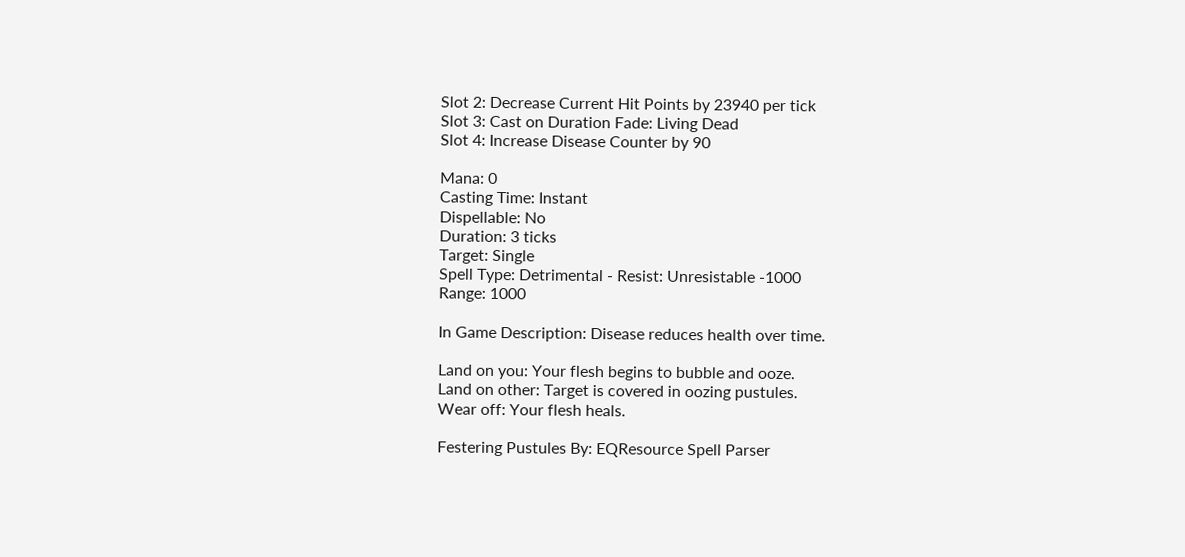Slot 2: Decrease Current Hit Points by 23940 per tick
Slot 3: Cast on Duration Fade: Living Dead
Slot 4: Increase Disease Counter by 90

Mana: 0
Casting Time: Instant
Dispellable: No
Duration: 3 ticks
Target: Single
Spell Type: Detrimental - Resist: Unresistable -1000
Range: 1000

In Game Description: Disease reduces health over time.

Land on you: Your flesh begins to bubble and ooze.
Land on other: Target is covered in oozing pustules.
Wear off: Your flesh heals.

Festering Pustules By: EQResource Spell Parser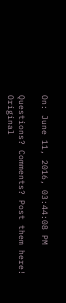On: June 11, 2016, 03:44:08 PM

Questions? Comments? Post them here! Original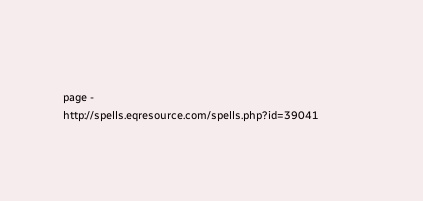page - http://spells.eqresource.com/spells.php?id=39041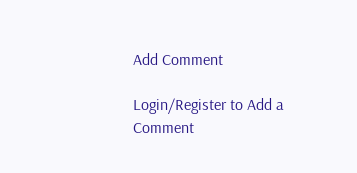Add Comment

Login/Register to Add a Comment